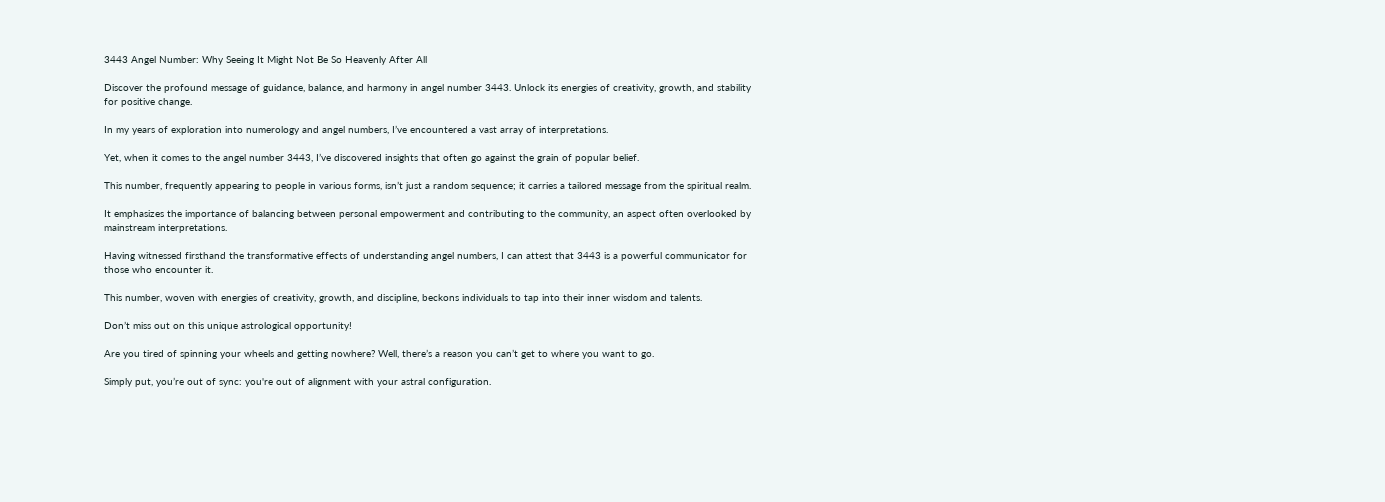3443 Angel Number: Why Seeing It Might Not Be So Heavenly After All

Discover the profound message of guidance, balance, and harmony in angel number 3443. Unlock its energies of creativity, growth, and stability for positive change.

In my years of exploration into numerology and angel numbers, I’ve encountered a vast array of interpretations.

Yet, when it comes to the angel number 3443, I’ve discovered insights that often go against the grain of popular belief.

This number, frequently appearing to people in various forms, isn’t just a random sequence; it carries a tailored message from the spiritual realm.

It emphasizes the importance of balancing between personal empowerment and contributing to the community, an aspect often overlooked by mainstream interpretations.

Having witnessed firsthand the transformative effects of understanding angel numbers, I can attest that 3443 is a powerful communicator for those who encounter it.

This number, woven with energies of creativity, growth, and discipline, beckons individuals to tap into their inner wisdom and talents.

Don’t miss out on this unique astrological opportunity!

Are you tired of spinning your wheels and getting nowhere? Well, there’s a reason you can’t get to where you want to go.

Simply put, you’re out of sync: you're out of alignment with your astral configuration.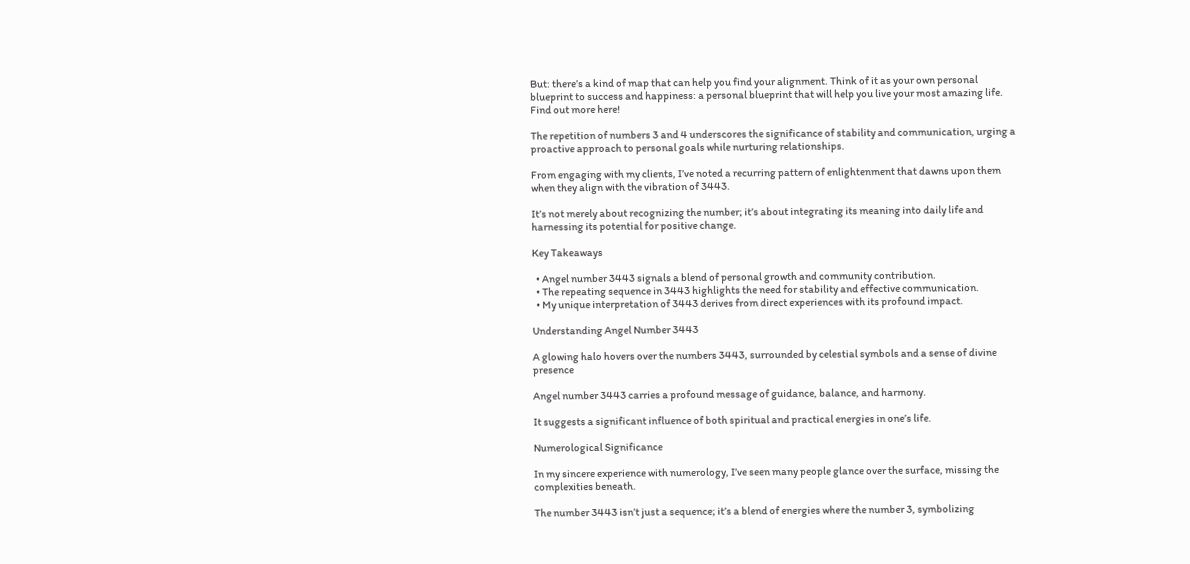But: there’s a kind of map that can help you find your alignment. Think of it as your own personal blueprint to success and happiness: a personal blueprint that will help you live your most amazing life. Find out more here!

The repetition of numbers 3 and 4 underscores the significance of stability and communication, urging a proactive approach to personal goals while nurturing relationships.

From engaging with my clients, I’ve noted a recurring pattern of enlightenment that dawns upon them when they align with the vibration of 3443.

It’s not merely about recognizing the number; it’s about integrating its meaning into daily life and harnessing its potential for positive change.

Key Takeaways

  • Angel number 3443 signals a blend of personal growth and community contribution.
  • The repeating sequence in 3443 highlights the need for stability and effective communication.
  • My unique interpretation of 3443 derives from direct experiences with its profound impact.

Understanding Angel Number 3443

A glowing halo hovers over the numbers 3443, surrounded by celestial symbols and a sense of divine presence

Angel number 3443 carries a profound message of guidance, balance, and harmony.

It suggests a significant influence of both spiritual and practical energies in one’s life.

Numerological Significance

In my sincere experience with numerology, I’ve seen many people glance over the surface, missing the complexities beneath.

The number 3443 isn’t just a sequence; it’s a blend of energies where the number 3, symbolizing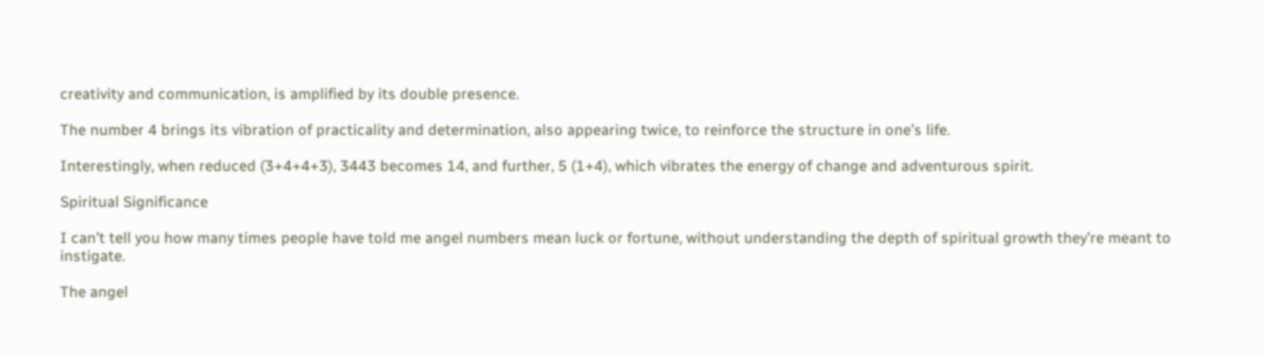creativity and communication, is amplified by its double presence.

The number 4 brings its vibration of practicality and determination, also appearing twice, to reinforce the structure in one’s life.

Interestingly, when reduced (3+4+4+3), 3443 becomes 14, and further, 5 (1+4), which vibrates the energy of change and adventurous spirit.

Spiritual Significance

I can’t tell you how many times people have told me angel numbers mean luck or fortune, without understanding the depth of spiritual growth they’re meant to instigate.

The angel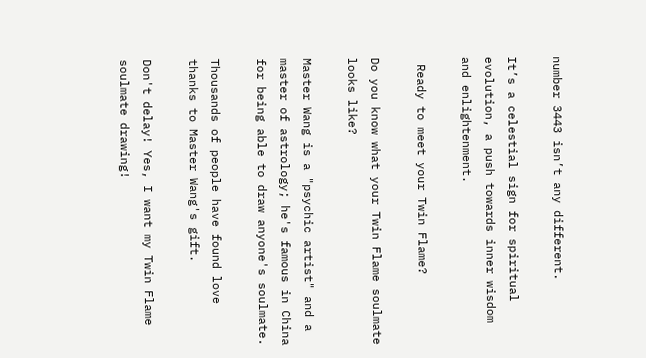number 3443 isn’t any different.

It’s a celestial sign for spiritual evolution, a push towards inner wisdom and enlightenment.

 Ready to meet your Twin Flame?

Do you know what your Twin Flame soulmate looks like?

Master Wang is a "psychic artist" and a master of astrology; he's famous in China for being able to draw anyone's soulmate.

Thousands of people have found love thanks to Master Wang's gift.

Don't delay! Yes, I want my Twin Flame soulmate drawing!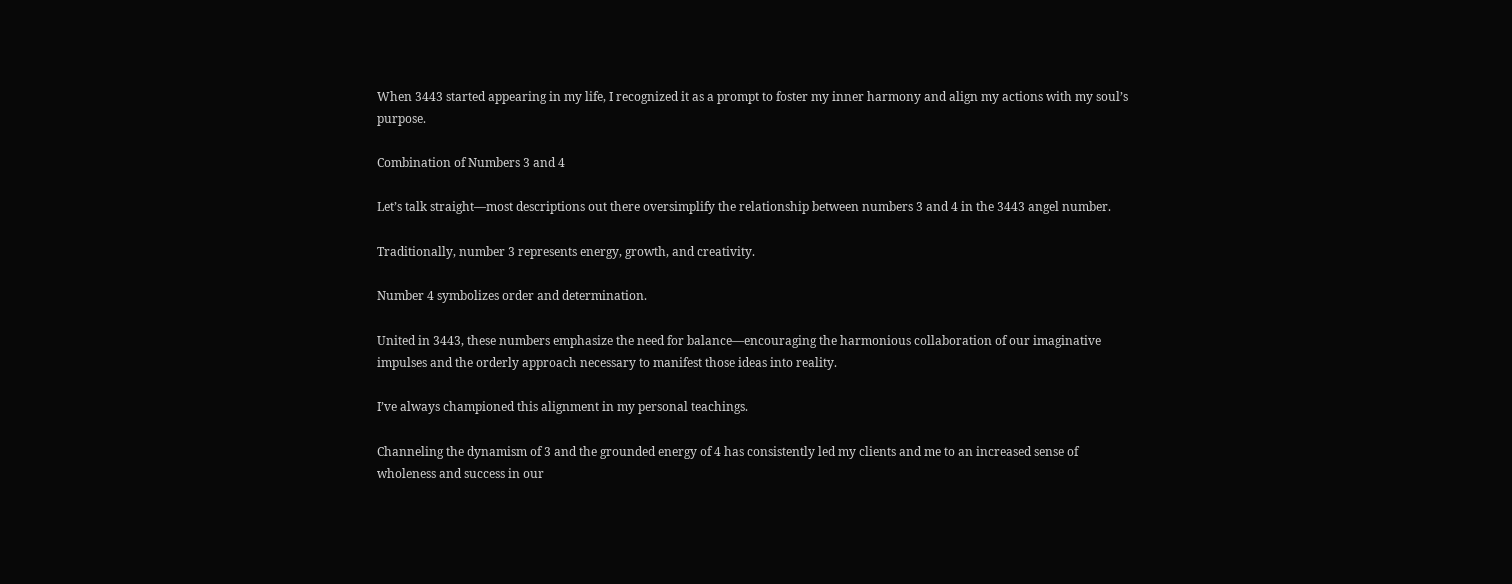When 3443 started appearing in my life, I recognized it as a prompt to foster my inner harmony and align my actions with my soul’s purpose.

Combination of Numbers 3 and 4

Let’s talk straight—most descriptions out there oversimplify the relationship between numbers 3 and 4 in the 3443 angel number.

Traditionally, number 3 represents energy, growth, and creativity.

Number 4 symbolizes order and determination.

United in 3443, these numbers emphasize the need for balance—encouraging the harmonious collaboration of our imaginative impulses and the orderly approach necessary to manifest those ideas into reality.

I’ve always championed this alignment in my personal teachings.

Channeling the dynamism of 3 and the grounded energy of 4 has consistently led my clients and me to an increased sense of wholeness and success in our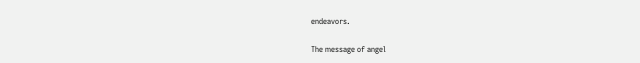endeavors.

The message of angel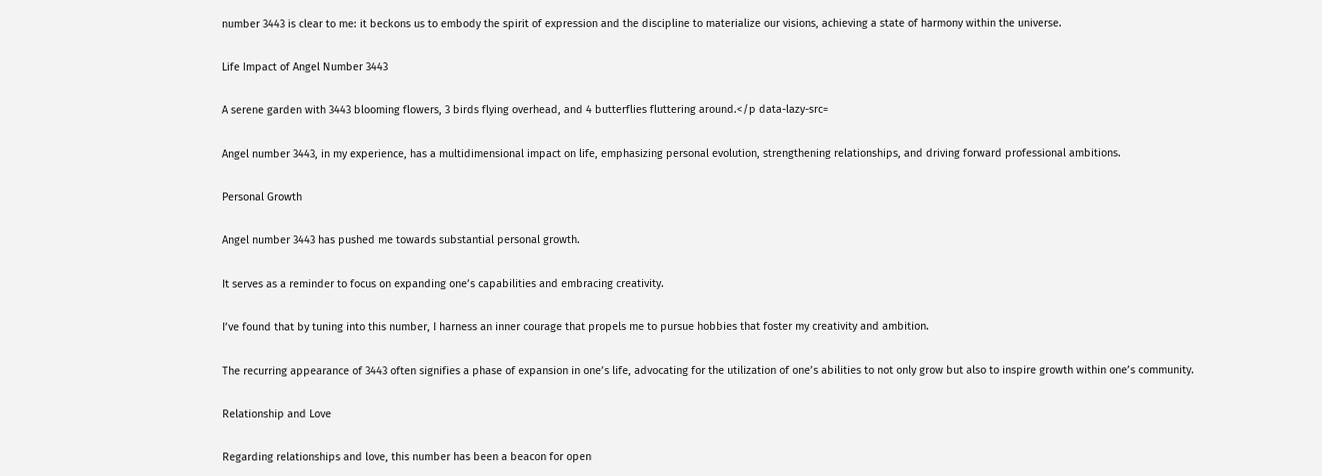number 3443 is clear to me: it beckons us to embody the spirit of expression and the discipline to materialize our visions, achieving a state of harmony within the universe.

Life Impact of Angel Number 3443

A serene garden with 3443 blooming flowers, 3 birds flying overhead, and 4 butterflies fluttering around.</p data-lazy-src=

Angel number 3443, in my experience, has a multidimensional impact on life, emphasizing personal evolution, strengthening relationships, and driving forward professional ambitions.

Personal Growth

Angel number 3443 has pushed me towards substantial personal growth.

It serves as a reminder to focus on expanding one’s capabilities and embracing creativity.

I’ve found that by tuning into this number, I harness an inner courage that propels me to pursue hobbies that foster my creativity and ambition.

The recurring appearance of 3443 often signifies a phase of expansion in one’s life, advocating for the utilization of one’s abilities to not only grow but also to inspire growth within one’s community.

Relationship and Love

Regarding relationships and love, this number has been a beacon for open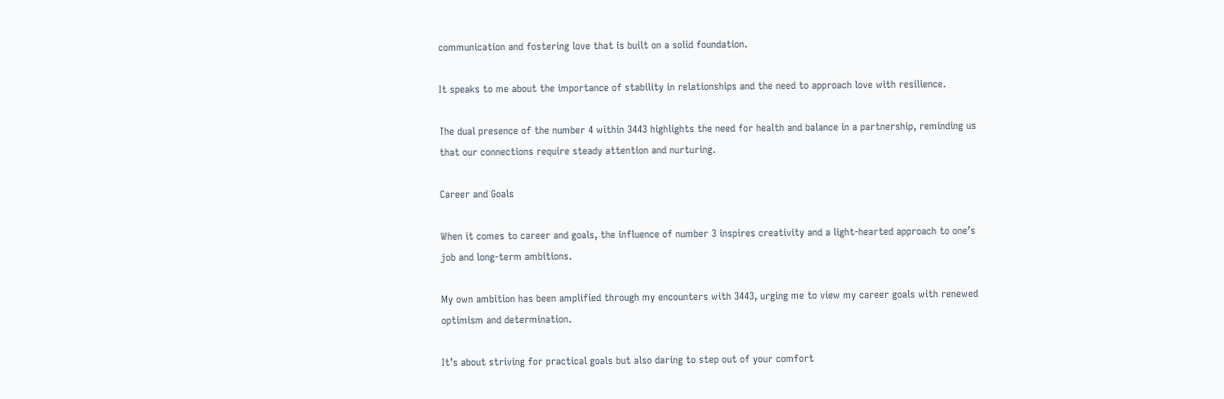communication and fostering love that is built on a solid foundation.

It speaks to me about the importance of stability in relationships and the need to approach love with resilience.

The dual presence of the number 4 within 3443 highlights the need for health and balance in a partnership, reminding us that our connections require steady attention and nurturing.

Career and Goals

When it comes to career and goals, the influence of number 3 inspires creativity and a light-hearted approach to one’s job and long-term ambitions.

My own ambition has been amplified through my encounters with 3443, urging me to view my career goals with renewed optimism and determination.

It’s about striving for practical goals but also daring to step out of your comfort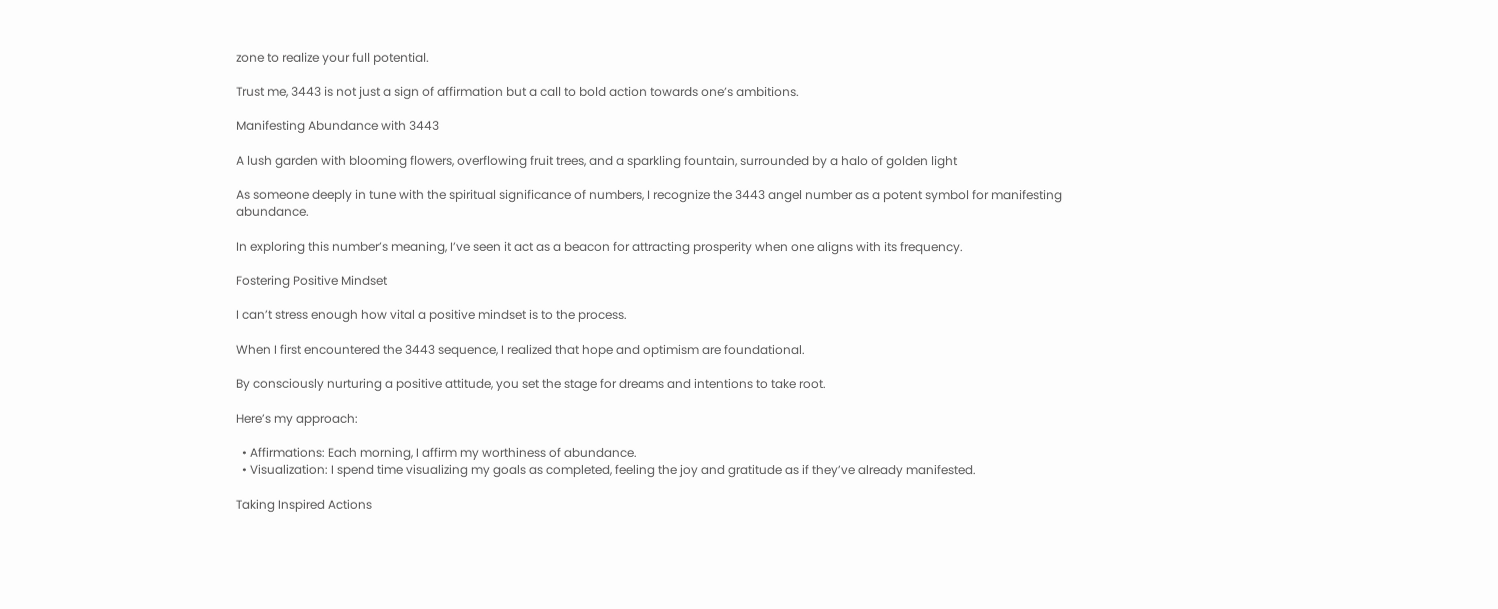zone to realize your full potential.

Trust me, 3443 is not just a sign of affirmation but a call to bold action towards one’s ambitions.

Manifesting Abundance with 3443

A lush garden with blooming flowers, overflowing fruit trees, and a sparkling fountain, surrounded by a halo of golden light

As someone deeply in tune with the spiritual significance of numbers, I recognize the 3443 angel number as a potent symbol for manifesting abundance.

In exploring this number’s meaning, I’ve seen it act as a beacon for attracting prosperity when one aligns with its frequency.

Fostering Positive Mindset

I can’t stress enough how vital a positive mindset is to the process.

When I first encountered the 3443 sequence, I realized that hope and optimism are foundational.

By consciously nurturing a positive attitude, you set the stage for dreams and intentions to take root.

Here’s my approach:

  • Affirmations: Each morning, I affirm my worthiness of abundance.
  • Visualization: I spend time visualizing my goals as completed, feeling the joy and gratitude as if they’ve already manifested.

Taking Inspired Actions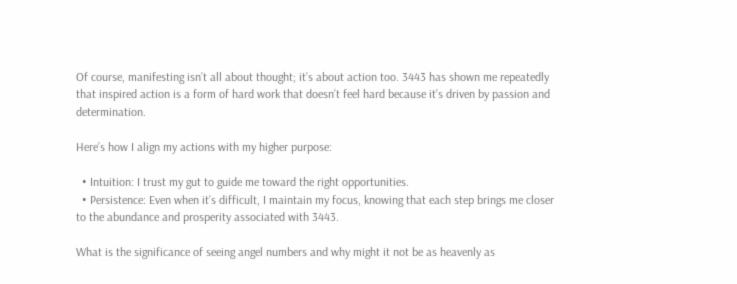Of course, manifesting isn’t all about thought; it’s about action too. 3443 has shown me repeatedly that inspired action is a form of hard work that doesn’t feel hard because it’s driven by passion and determination.

Here’s how I align my actions with my higher purpose:

  • Intuition: I trust my gut to guide me toward the right opportunities.
  • Persistence: Even when it’s difficult, I maintain my focus, knowing that each step brings me closer to the abundance and prosperity associated with 3443.

What is the significance of seeing angel numbers and why might it not be as heavenly as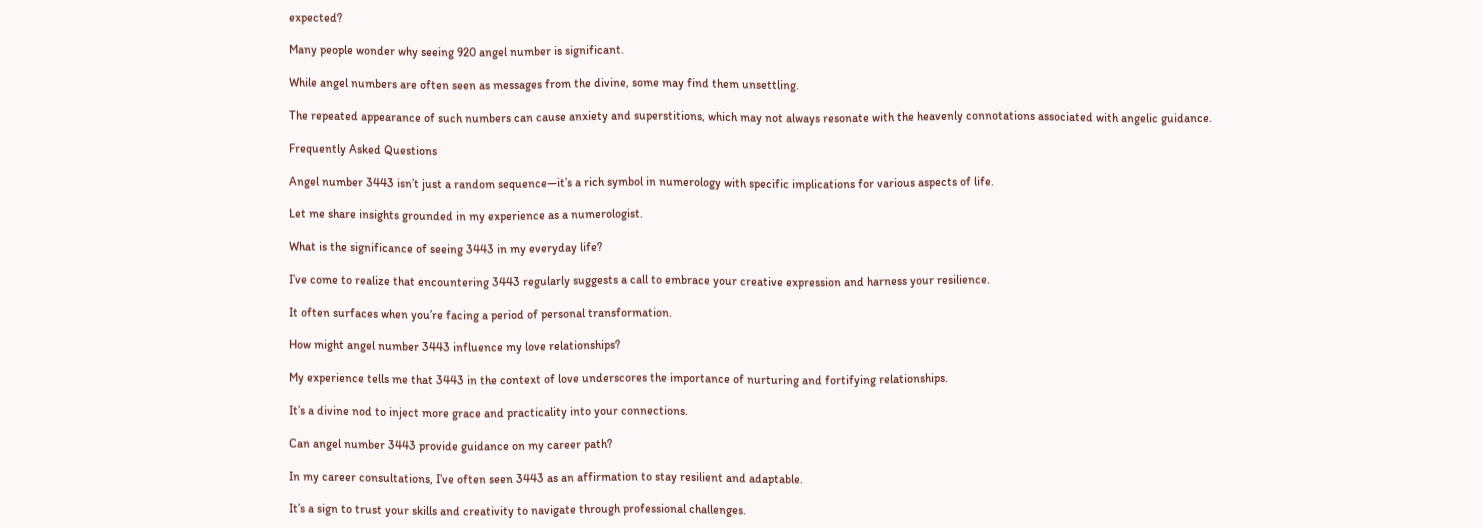expected?

Many people wonder why seeing 920 angel number is significant.

While angel numbers are often seen as messages from the divine, some may find them unsettling.

The repeated appearance of such numbers can cause anxiety and superstitions, which may not always resonate with the heavenly connotations associated with angelic guidance.

Frequently Asked Questions

Angel number 3443 isn’t just a random sequence—it’s a rich symbol in numerology with specific implications for various aspects of life.

Let me share insights grounded in my experience as a numerologist.

What is the significance of seeing 3443 in my everyday life?

I’ve come to realize that encountering 3443 regularly suggests a call to embrace your creative expression and harness your resilience.

It often surfaces when you’re facing a period of personal transformation.

How might angel number 3443 influence my love relationships?

My experience tells me that 3443 in the context of love underscores the importance of nurturing and fortifying relationships.

It’s a divine nod to inject more grace and practicality into your connections.

Can angel number 3443 provide guidance on my career path?

In my career consultations, I’ve often seen 3443 as an affirmation to stay resilient and adaptable.

It’s a sign to trust your skills and creativity to navigate through professional challenges.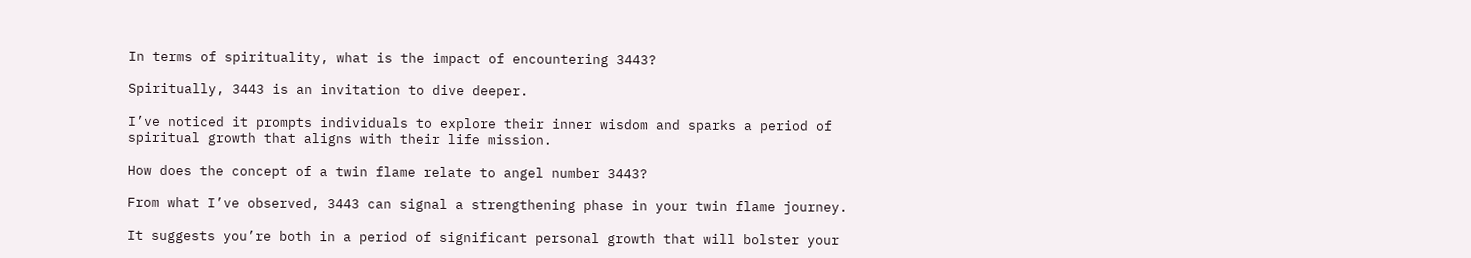In terms of spirituality, what is the impact of encountering 3443?

Spiritually, 3443 is an invitation to dive deeper.

I’ve noticed it prompts individuals to explore their inner wisdom and sparks a period of spiritual growth that aligns with their life mission.

How does the concept of a twin flame relate to angel number 3443?

From what I’ve observed, 3443 can signal a strengthening phase in your twin flame journey.

It suggests you’re both in a period of significant personal growth that will bolster your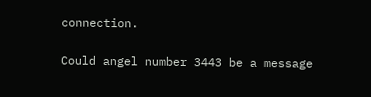connection.

Could angel number 3443 be a message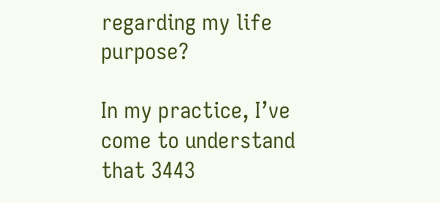regarding my life purpose?

In my practice, I’ve come to understand that 3443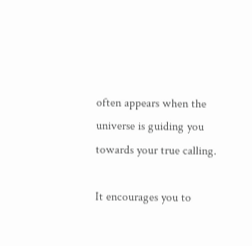often appears when the universe is guiding you towards your true calling.

It encourages you to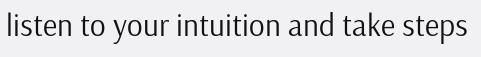listen to your intuition and take steps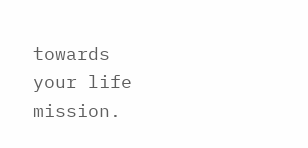towards your life mission.